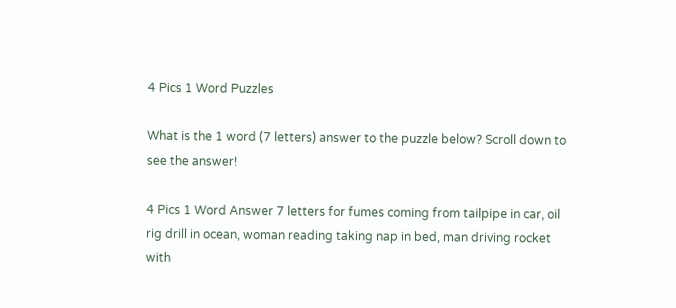4 Pics 1 Word Puzzles

What is the 1 word (7 letters) answer to the puzzle below? Scroll down to see the answer!

4 Pics 1 Word Answer 7 letters for fumes coming from tailpipe in car, oil rig drill in ocean, woman reading taking nap in bed, man driving rocket with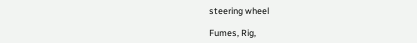steering wheel

Fumes, Rig,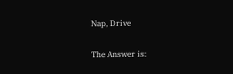Nap, Drive

The Answer is: